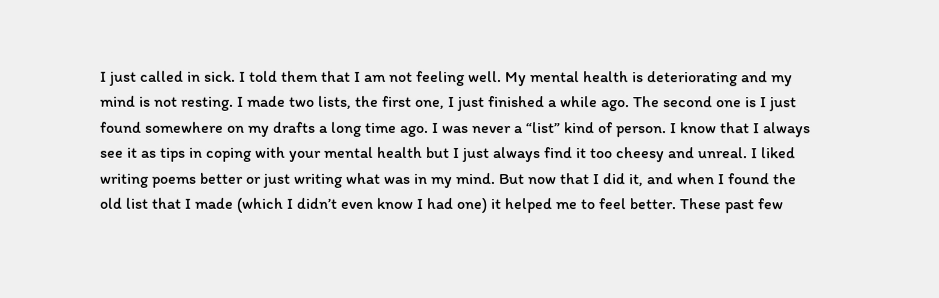I just called in sick. I told them that I am not feeling well. My mental health is deteriorating and my mind is not resting. I made two lists, the first one, I just finished a while ago. The second one is I just found somewhere on my drafts a long time ago. I was never a “list” kind of person. I know that I always see it as tips in coping with your mental health but I just always find it too cheesy and unreal. I liked writing poems better or just writing what was in my mind. But now that I did it, and when I found the old list that I made (which I didn’t even know I had one) it helped me to feel better. These past few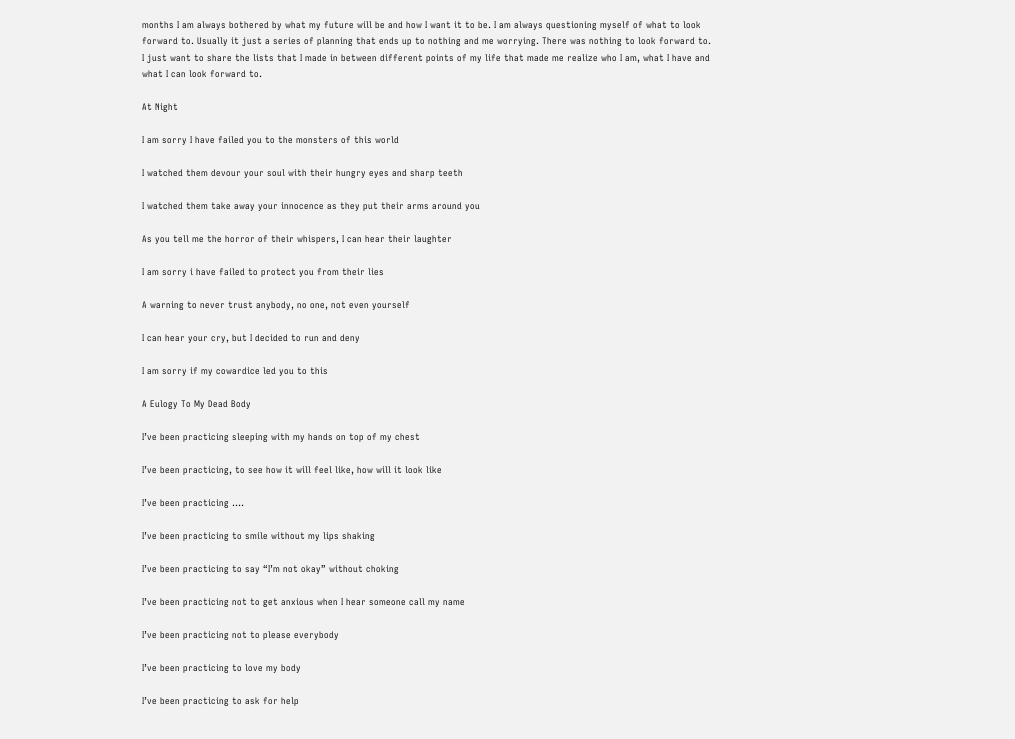months I am always bothered by what my future will be and how I want it to be. I am always questioning myself of what to look forward to. Usually it just a series of planning that ends up to nothing and me worrying. There was nothing to look forward to. I just want to share the lists that I made in between different points of my life that made me realize who I am, what I have and what I can look forward to.

At Night

I am sorry I have failed you to the monsters of this world

I watched them devour your soul with their hungry eyes and sharp teeth

I watched them take away your innocence as they put their arms around you

As you tell me the horror of their whispers, I can hear their laughter

I am sorry i have failed to protect you from their lies

A warning to never trust anybody, no one, not even yourself

I can hear your cry, but I decided to run and deny

I am sorry if my cowardice led you to this

A Eulogy To My Dead Body

I’ve been practicing sleeping with my hands on top of my chest

I’ve been practicing, to see how it will feel like, how will it look like

I’ve been practicing ….

I’ve been practicing to smile without my lips shaking

I’ve been practicing to say “I’m not okay” without choking

I’ve been practicing not to get anxious when I hear someone call my name

I’ve been practicing not to please everybody

I’ve been practicing to love my body

I’ve been practicing to ask for help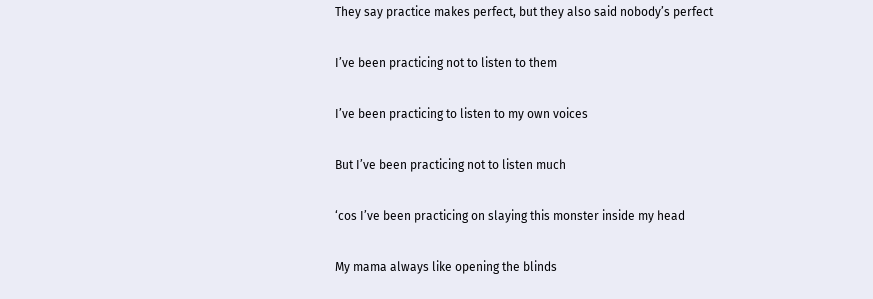They say practice makes perfect, but they also said nobody’s perfect

I’ve been practicing not to listen to them

I’ve been practicing to listen to my own voices

But I’ve been practicing not to listen much

‘cos I’ve been practicing on slaying this monster inside my head

My mama always like opening the blinds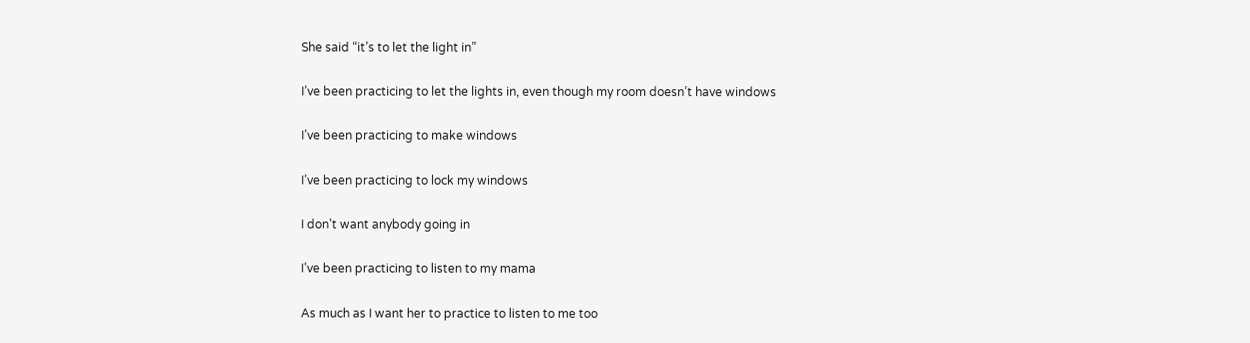She said “it’s to let the light in”

I’ve been practicing to let the lights in, even though my room doesn’t have windows

I’ve been practicing to make windows

I’ve been practicing to lock my windows

I don’t want anybody going in

I’ve been practicing to listen to my mama

As much as I want her to practice to listen to me too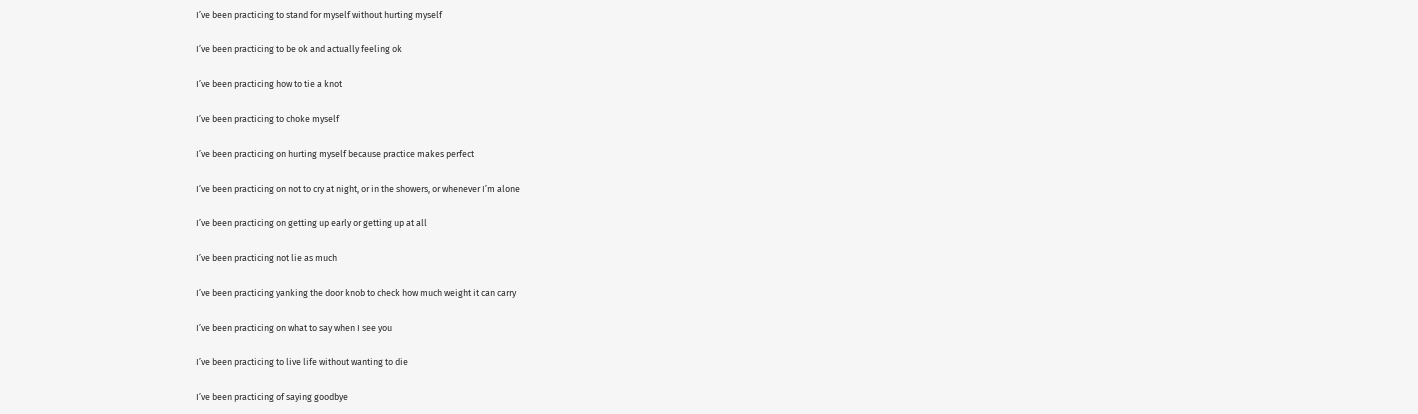I’ve been practicing to stand for myself without hurting myself

I’ve been practicing to be ok and actually feeling ok

I’ve been practicing how to tie a knot

I’ve been practicing to choke myself

I’ve been practicing on hurting myself because practice makes perfect

I’ve been practicing on not to cry at night, or in the showers, or whenever I’m alone

I’ve been practicing on getting up early or getting up at all

I’ve been practicing not lie as much

I’ve been practicing yanking the door knob to check how much weight it can carry

I’ve been practicing on what to say when I see you

I’ve been practicing to live life without wanting to die

I’ve been practicing of saying goodbye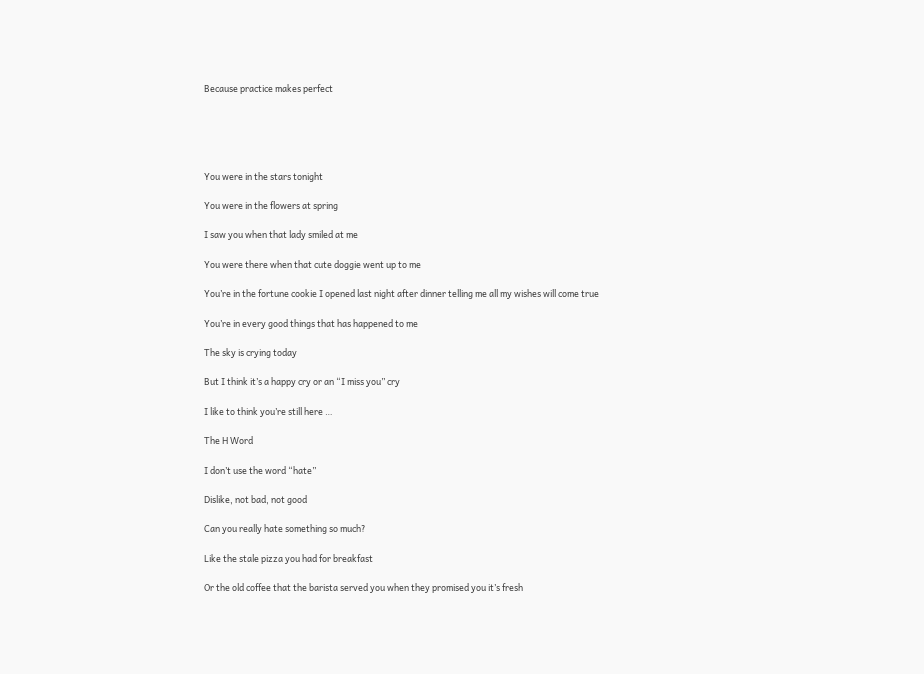Because practice makes perfect





You were in the stars tonight

You were in the flowers at spring

I saw you when that lady smiled at me

You were there when that cute doggie went up to me

You’re in the fortune cookie I opened last night after dinner telling me all my wishes will come true

You’re in every good things that has happened to me

The sky is crying today

But I think it’s a happy cry or an “I miss you” cry

I like to think you’re still here …

The H Word

I don’t use the word “hate”

Dislike, not bad, not good

Can you really hate something so much?

Like the stale pizza you had for breakfast

Or the old coffee that the barista served you when they promised you it’s fresh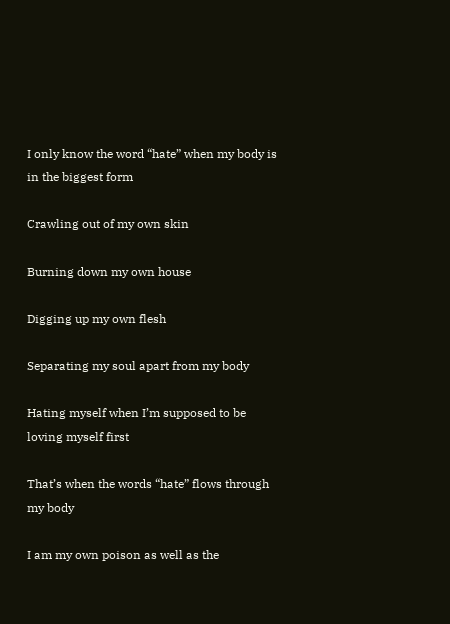I only know the word “hate” when my body is in the biggest form

Crawling out of my own skin

Burning down my own house

Digging up my own flesh

Separating my soul apart from my body

Hating myself when I’m supposed to be loving myself first

That’s when the words “hate” flows through my body

I am my own poison as well as the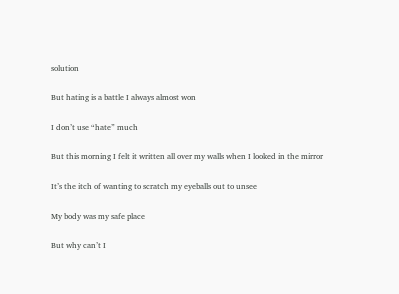solution

But hating is a battle I always almost won

I don’t use “hate” much

But this morning I felt it written all over my walls when I looked in the mirror

It’s the itch of wanting to scratch my eyeballs out to unsee

My body was my safe place

But why can’t I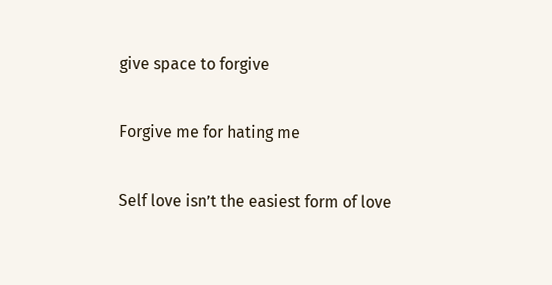give space to forgive

Forgive me for hating me

Self love isn’t the easiest form of love